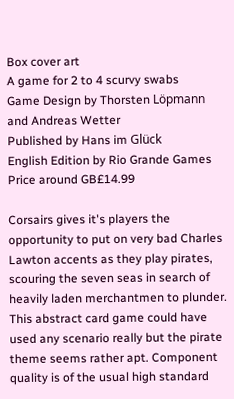Box cover art
A game for 2 to 4 scurvy swabs
Game Design by Thorsten Löpmann and Andreas Wetter
Published by Hans im Glück
English Edition by Rio Grande Games
Price around GB£14.99

Corsairs gives it's players the opportunity to put on very bad Charles Lawton accents as they play pirates, scouring the seven seas in search of heavily laden merchantmen to plunder. This abstract card game could have used any scenario really but the pirate theme seems rather apt. Component quality is of the usual high standard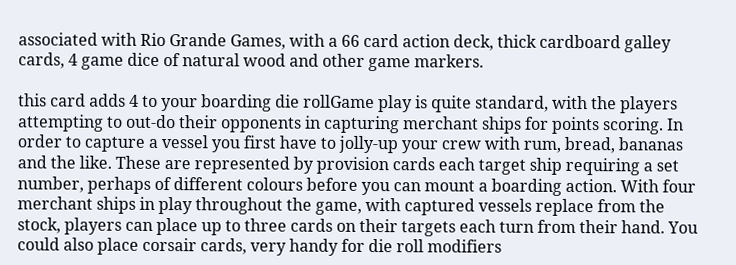associated with Rio Grande Games, with a 66 card action deck, thick cardboard galley cards, 4 game dice of natural wood and other game markers.

this card adds 4 to your boarding die rollGame play is quite standard, with the players attempting to out-do their opponents in capturing merchant ships for points scoring. In order to capture a vessel you first have to jolly-up your crew with rum, bread, bananas and the like. These are represented by provision cards each target ship requiring a set number, perhaps of different colours before you can mount a boarding action. With four merchant ships in play throughout the game, with captured vessels replace from the stock, players can place up to three cards on their targets each turn from their hand. You could also place corsair cards, very handy for die roll modifiers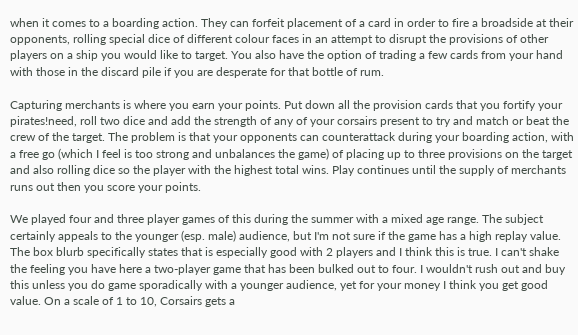when it comes to a boarding action. They can forfeit placement of a card in order to fire a broadside at their opponents, rolling special dice of different colour faces in an attempt to disrupt the provisions of other players on a ship you would like to target. You also have the option of trading a few cards from your hand with those in the discard pile if you are desperate for that bottle of rum.

Capturing merchants is where you earn your points. Put down all the provision cards that you fortify your pirates!need, roll two dice and add the strength of any of your corsairs present to try and match or beat the crew of the target. The problem is that your opponents can counterattack during your boarding action, with a free go (which I feel is too strong and unbalances the game) of placing up to three provisions on the target and also rolling dice so the player with the highest total wins. Play continues until the supply of merchants runs out then you score your points.

We played four and three player games of this during the summer with a mixed age range. The subject certainly appeals to the younger (esp. male) audience, but I'm not sure if the game has a high replay value. The box blurb specifically states that is especially good with 2 players and I think this is true. I can't shake the feeling you have here a two-player game that has been bulked out to four. I wouldn't rush out and buy this unless you do game sporadically with a younger audience, yet for your money I think you get good value. On a scale of 1 to 10, Corsairs gets a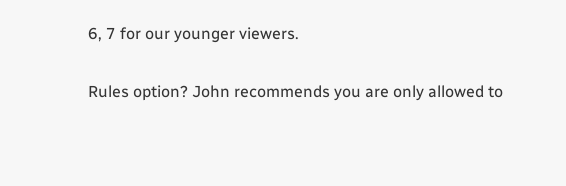6, 7 for our younger viewers.

Rules option? John recommends you are only allowed to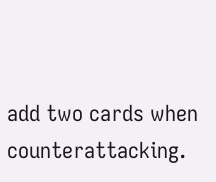add two cards when counterattacking.